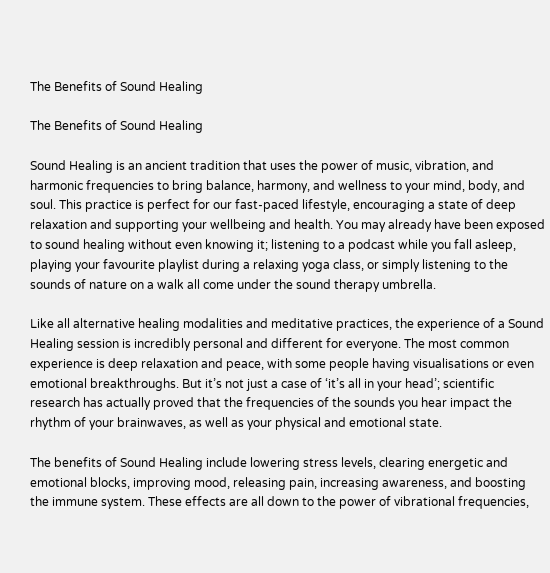The Benefits of Sound Healing

The Benefits of Sound Healing

Sound Healing is an ancient tradition that uses the power of music, vibration, and harmonic frequencies to bring balance, harmony, and wellness to your mind, body, and soul. This practice is perfect for our fast-paced lifestyle, encouraging a state of deep relaxation and supporting your wellbeing and health. You may already have been exposed to sound healing without even knowing it; listening to a podcast while you fall asleep, playing your favourite playlist during a relaxing yoga class, or simply listening to the sounds of nature on a walk all come under the sound therapy umbrella.

Like all alternative healing modalities and meditative practices, the experience of a Sound Healing session is incredibly personal and different for everyone. The most common experience is deep relaxation and peace, with some people having visualisations or even emotional breakthroughs. But it’s not just a case of ‘it’s all in your head’; scientific research has actually proved that the frequencies of the sounds you hear impact the rhythm of your brainwaves, as well as your physical and emotional state.

The benefits of Sound Healing include lowering stress levels, clearing energetic and emotional blocks, improving mood, releasing pain, increasing awareness, and boosting the immune system. These effects are all down to the power of vibrational frequencies,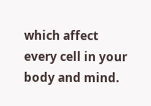which affect every cell in your body and mind.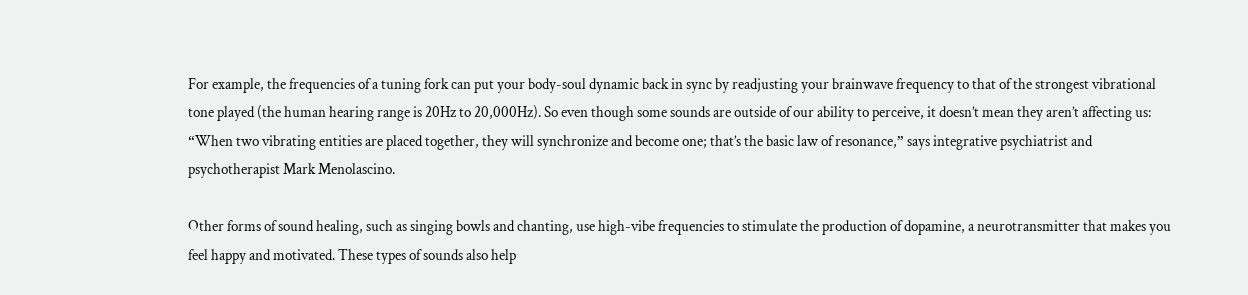For example, the frequencies of a tuning fork can put your body-soul dynamic back in sync by readjusting your brainwave frequency to that of the strongest vibrational tone played (the human hearing range is 20Hz to 20,000Hz). So even though some sounds are outside of our ability to perceive, it doesn’t mean they aren’t affecting us: “When two vibrating entities are placed together, they will synchronize and become one; that’s the basic law of resonance,” says integrative psychiatrist and psychotherapist Mark Menolascino.

Other forms of sound healing, such as singing bowls and chanting, use high-vibe frequencies to stimulate the production of dopamine, a neurotransmitter that makes you feel happy and motivated. These types of sounds also help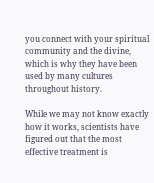you connect with your spiritual community and the divine, which is why they have been used by many cultures throughout history.

While we may not know exactly how it works, scientists have figured out that the most effective treatment is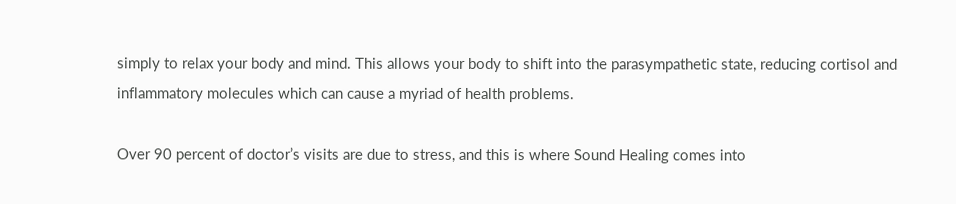simply to relax your body and mind. This allows your body to shift into the parasympathetic state, reducing cortisol and inflammatory molecules which can cause a myriad of health problems.

Over 90 percent of doctor’s visits are due to stress, and this is where Sound Healing comes into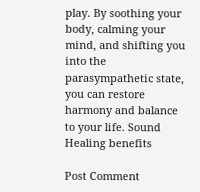play. By soothing your body, calming your mind, and shifting you into the parasympathetic state, you can restore harmony and balance to your life. Sound Healing benefits

Post Comment